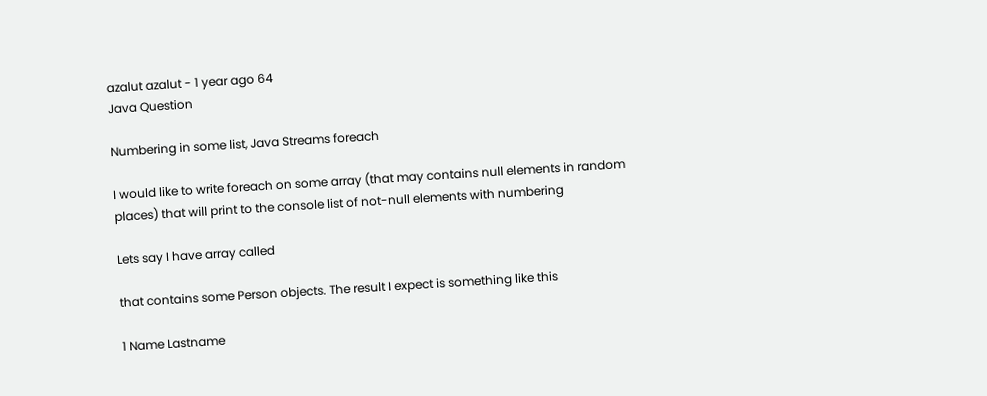azalut azalut - 1 year ago 64
Java Question

Numbering in some list, Java Streams foreach

I would like to write foreach on some array (that may contains null elements in random places) that will print to the console list of not-null elements with numbering

Lets say I have array called

that contains some Person objects. The result I expect is something like this

1 Name Lastname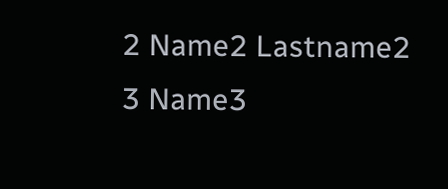2 Name2 Lastname2
3 Name3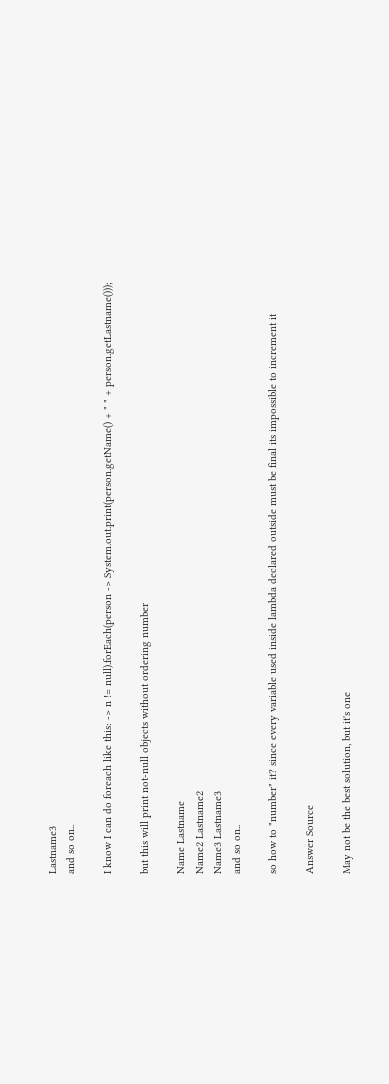Lastname3
and so on..

I know I can do foreach like this: -> n != null).forEach(person -> System.out.print(person.getName() + " " + person.getLastname()));

but this will print not-null objects without ordering number

Name Lastname
Name2 Lastname2
Name3 Lastname3
and so on..

so how to "number" it? since every variable used inside lambda declared outside must be final its impossible to increment it

Answer Source

May not be the best solution, but it's one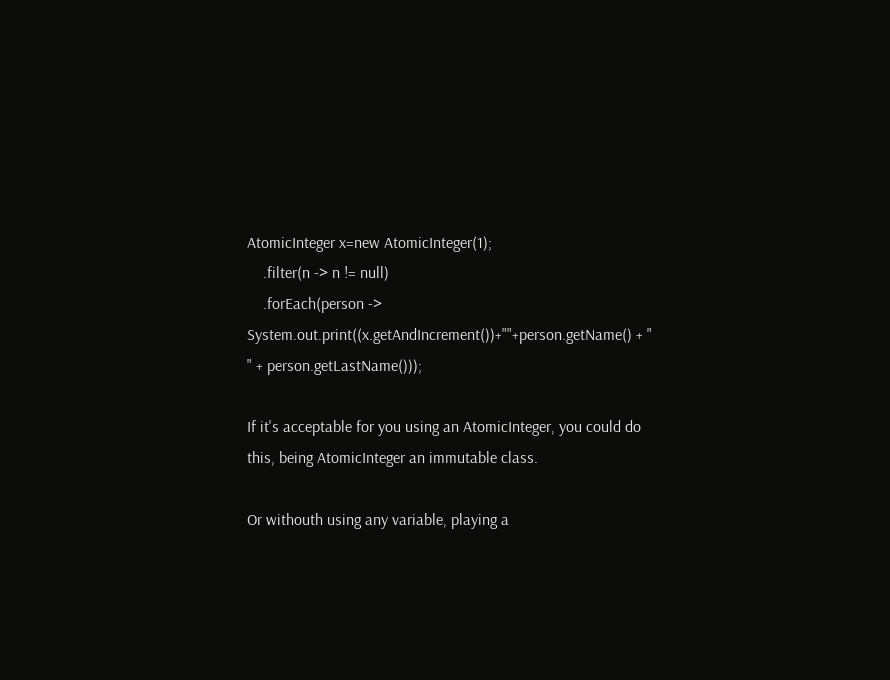AtomicInteger x=new AtomicInteger(1);
    .filter(n -> n != null)
    .forEach(person -> System.out.print((x.getAndIncrement())+""+person.getName() + " " + person.getLastName()));

If it's acceptable for you using an AtomicInteger, you could do this, being AtomicInteger an immutable class.

Or withouth using any variable, playing a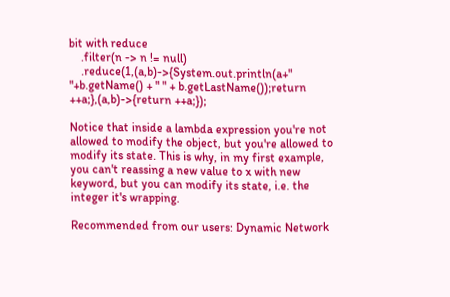bit with reduce
    .filter(n -> n != null)
    .reduce(1,(a,b)->{System.out.println(a+" "+b.getName() + " " + b.getLastName());return ++a;},(a,b)->{return ++a;});

Notice that inside a lambda expression you're not allowed to modify the object, but you're allowed to modify its state. This is why, in my first example, you can't reassing a new value to x with new keyword, but you can modify its state, i.e. the integer it's wrapping.

Recommended from our users: Dynamic Network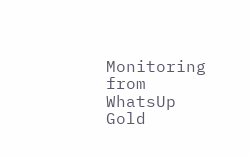Monitoring from WhatsUp Gold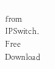from IPSwitch. Free Download